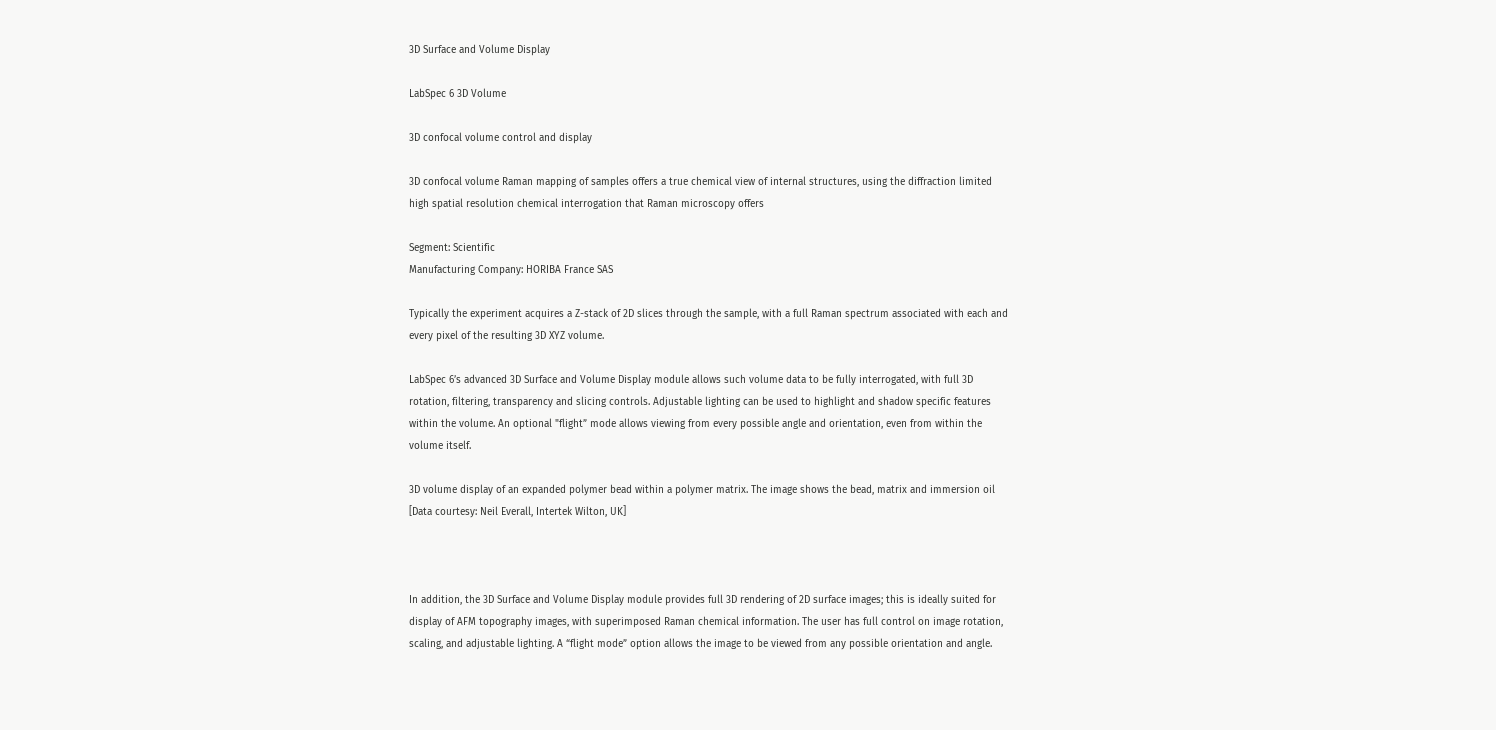3D Surface and Volume Display

LabSpec 6 3D Volume

3D confocal volume control and display

3D confocal volume Raman mapping of samples offers a true chemical view of internal structures, using the diffraction limited high spatial resolution chemical interrogation that Raman microscopy offers

Segment: Scientific
Manufacturing Company: HORIBA France SAS

Typically the experiment acquires a Z-stack of 2D slices through the sample, with a full Raman spectrum associated with each and every pixel of the resulting 3D XYZ volume.

LabSpec 6’s advanced 3D Surface and Volume Display module allows such volume data to be fully interrogated, with full 3D rotation, filtering, transparency and slicing controls. Adjustable lighting can be used to highlight and shadow specific features within the volume. An optional "flight” mode allows viewing from every possible angle and orientation, even from within the volume itself.

3D volume display of an expanded polymer bead within a polymer matrix. The image shows the bead, matrix and immersion oil [Data courtesy: Neil Everall, Intertek Wilton, UK]



In addition, the 3D Surface and Volume Display module provides full 3D rendering of 2D surface images; this is ideally suited for display of AFM topography images, with superimposed Raman chemical information. The user has full control on image rotation, scaling, and adjustable lighting. A “flight mode” option allows the image to be viewed from any possible orientation and angle.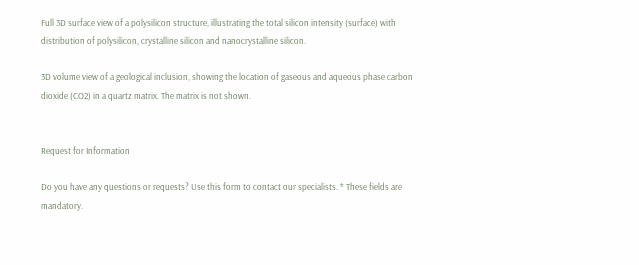Full 3D surface view of a polysilicon structure, illustrating the total silicon intensity (surface) with distribution of polysilicon, crystalline silicon and nanocrystalline silicon.

3D volume view of a geological inclusion, showing the location of gaseous and aqueous phase carbon dioxide (CO2) in a quartz matrix. The matrix is not shown.


Request for Information

Do you have any questions or requests? Use this form to contact our specialists. * These fields are mandatory.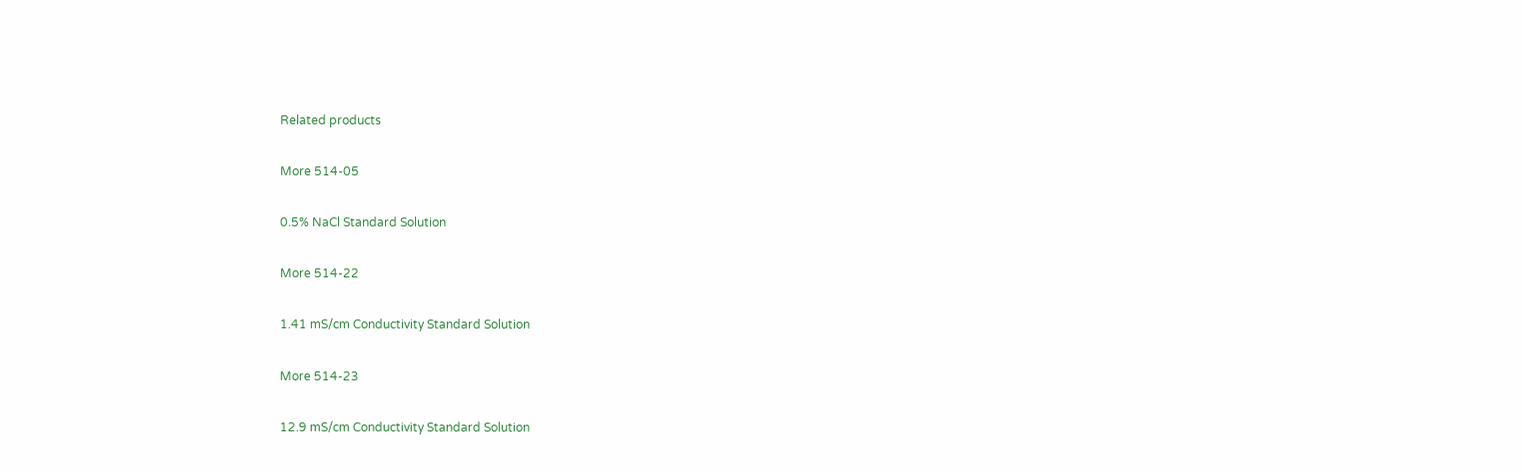Related products

More 514-05

0.5% NaCl Standard Solution

More 514-22

1.41 mS/cm Conductivity Standard Solution

More 514-23

12.9 mS/cm Conductivity Standard Solution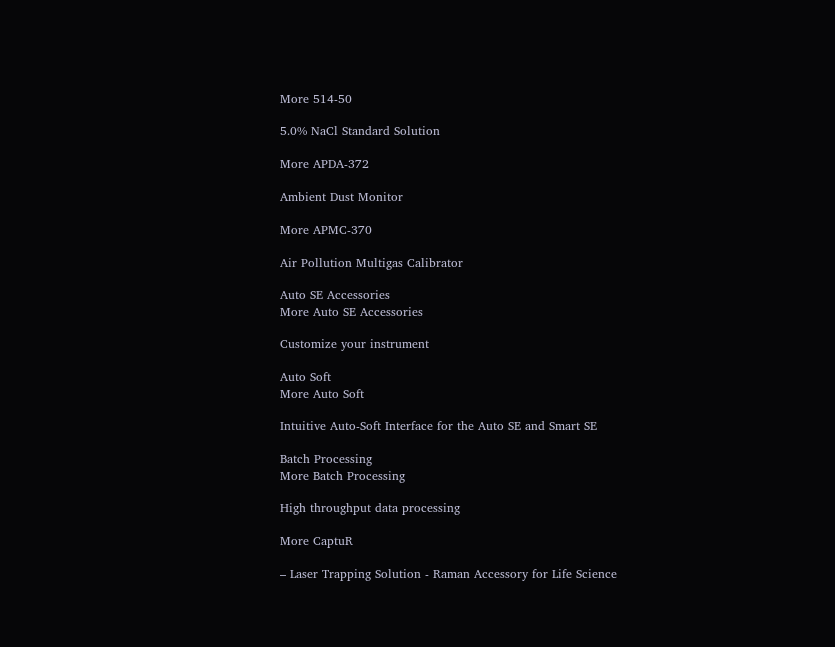More 514-50

5.0% NaCl Standard Solution

More APDA-372

Ambient Dust Monitor

More APMC-370

Air Pollution Multigas Calibrator

Auto SE Accessories
More Auto SE Accessories

Customize your instrument

Auto Soft
More Auto Soft

Intuitive Auto-Soft Interface for the Auto SE and Smart SE

Batch Processing
More Batch Processing

High throughput data processing

More CaptuR

– Laser Trapping Solution - Raman Accessory for Life Science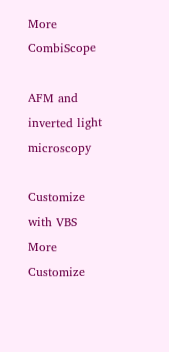More CombiScope

AFM and inverted light microscopy

Customize with VBS
More Customize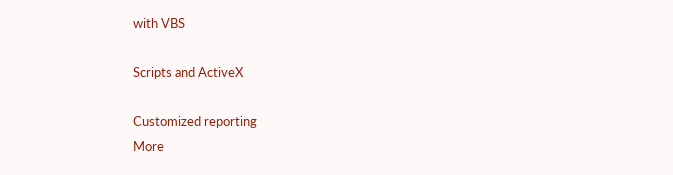with VBS

Scripts and ActiveX

Customized reporting
More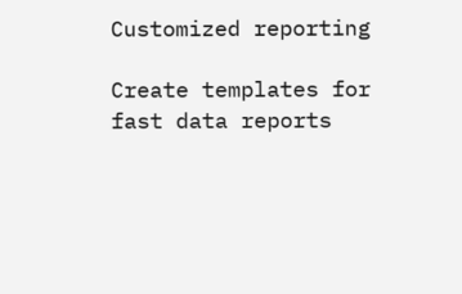Customized reporting

Create templates for fast data reports